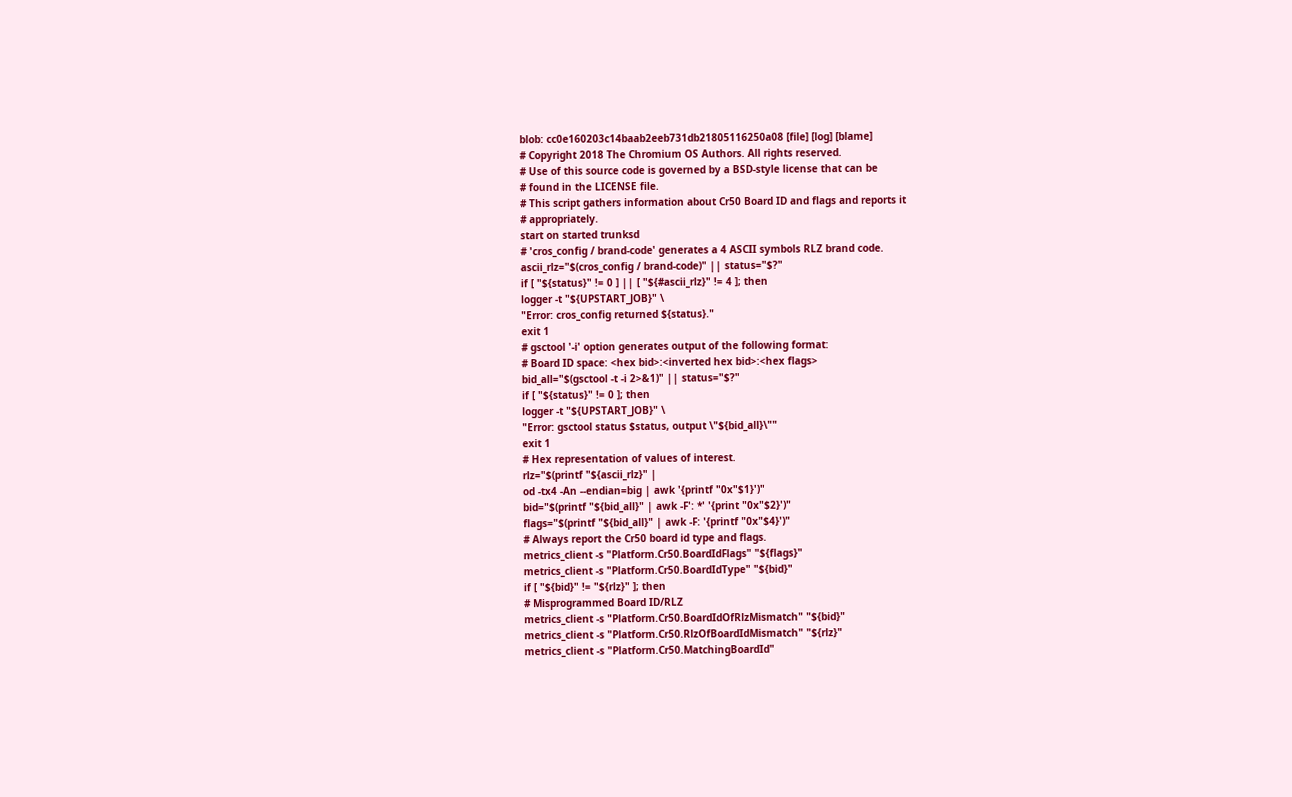blob: cc0e160203c14baab2eeb731db21805116250a08 [file] [log] [blame]
# Copyright 2018 The Chromium OS Authors. All rights reserved.
# Use of this source code is governed by a BSD-style license that can be
# found in the LICENSE file.
# This script gathers information about Cr50 Board ID and flags and reports it
# appropriately.
start on started trunksd
# 'cros_config / brand-code' generates a 4 ASCII symbols RLZ brand code.
ascii_rlz="$(cros_config / brand-code)" || status="$?"
if [ "${status}" != 0 ] || [ "${#ascii_rlz}" != 4 ]; then
logger -t "${UPSTART_JOB}" \
"Error: cros_config returned ${status}."
exit 1
# gsctool '-i' option generates output of the following format:
# Board ID space: <hex bid>:<inverted hex bid>:<hex flags>
bid_all="$(gsctool -t -i 2>&1)" || status="$?"
if [ "${status}" != 0 ]; then
logger -t "${UPSTART_JOB}" \
"Error: gsctool status $status, output \"${bid_all}\""
exit 1
# Hex representation of values of interest.
rlz="$(printf "${ascii_rlz}" |
od -tx4 -An --endian=big | awk '{printf "0x"$1}')"
bid="$(printf "${bid_all}" | awk -F': *' '{print "0x"$2}')"
flags="$(printf "${bid_all}" | awk -F: '{printf "0x"$4}')"
# Always report the Cr50 board id type and flags.
metrics_client -s "Platform.Cr50.BoardIdFlags" "${flags}"
metrics_client -s "Platform.Cr50.BoardIdType" "${bid}"
if [ "${bid}" != "${rlz}" ]; then
# Misprogrammed Board ID/RLZ
metrics_client -s "Platform.Cr50.BoardIdOfRlzMismatch" "${bid}"
metrics_client -s "Platform.Cr50.RlzOfBoardIdMismatch" "${rlz}"
metrics_client -s "Platform.Cr50.MatchingBoardId"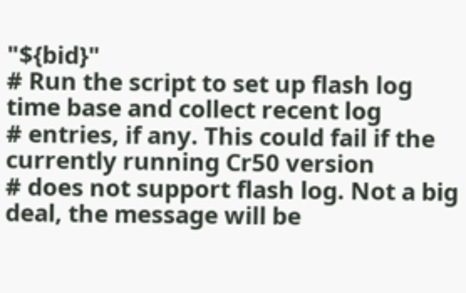"${bid}"
# Run the script to set up flash log time base and collect recent log
# entries, if any. This could fail if the currently running Cr50 version
# does not support flash log. Not a big deal, the message will be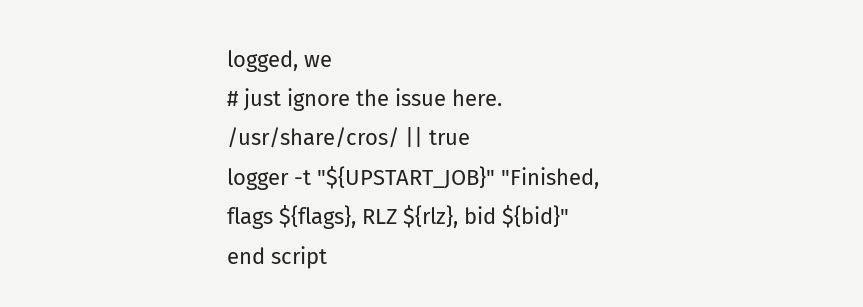logged, we
# just ignore the issue here.
/usr/share/cros/ || true
logger -t "${UPSTART_JOB}" "Finished, flags ${flags}, RLZ ${rlz}, bid ${bid}"
end script